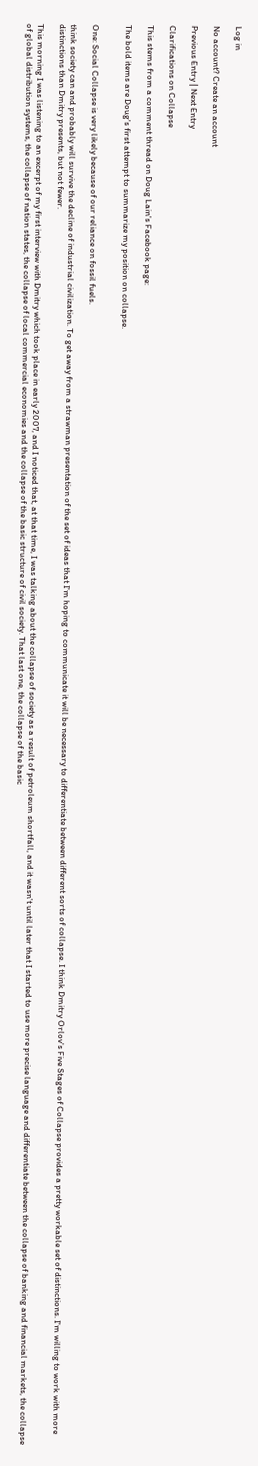Log in

No account? Create an account

Previous Entry | Next Entry

Clarifications on Collapse

This stems from a comment thread on Doug Lain's Facebook page:

The bold items are Doug's first attempt to summarize my position on collapse.


One: Social Collapse is very likely because of our reliance on fossil fuels.

think society can and probably will survive the decline of industrial civilization. To get away from a strawman presentation of the set of ideas that I'm hoping to communicate it will be necessary to differentiate between different sorts of collapse. I think Dmitry Orlov's Five Stages of Collapse provides a pretty workable set of distinctions. I'm willing to work with more distinctions than Dmitry presents, but not fewer.

This morning I was listening to an excerpt of my first interview with Dmitry which took place in early 2007, and I noticed that, at that time, I was talking about the collapse of society as a result of petroleum shortfall, and it wasn't until later that I started to use more precise language and differentiate between the collapse of banking and financial markets, the collapse of global distribution systems, the collapse of nation states, the collapse of local commercial economies and the collapse of the basic structure of civil society. That last one, the collapse of the basic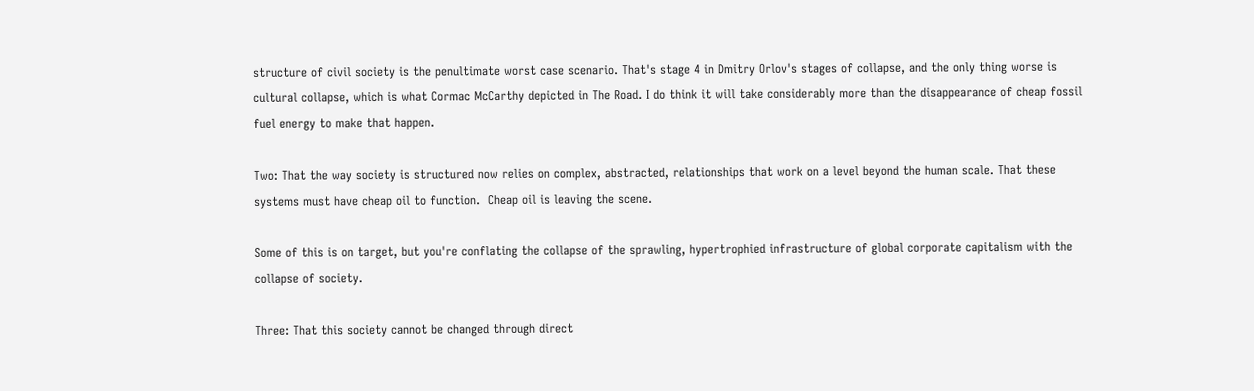structure of civil society is the penultimate worst case scenario. That's stage 4 in Dmitry Orlov's stages of collapse, and the only thing worse is cultural collapse, which is what Cormac McCarthy depicted in The Road. I do think it will take considerably more than the disappearance of cheap fossil fuel energy to make that happen.

Two: That the way society is structured now relies on complex, abstracted, relationships that work on a level beyond the human scale. That these systems must have cheap oil to function.  Cheap oil is leaving the scene.

Some of this is on target, but you're conflating the collapse of the sprawling, hypertrophied infrastructure of global corporate capitalism with the collapse of society.

Three: That this society cannot be changed through direct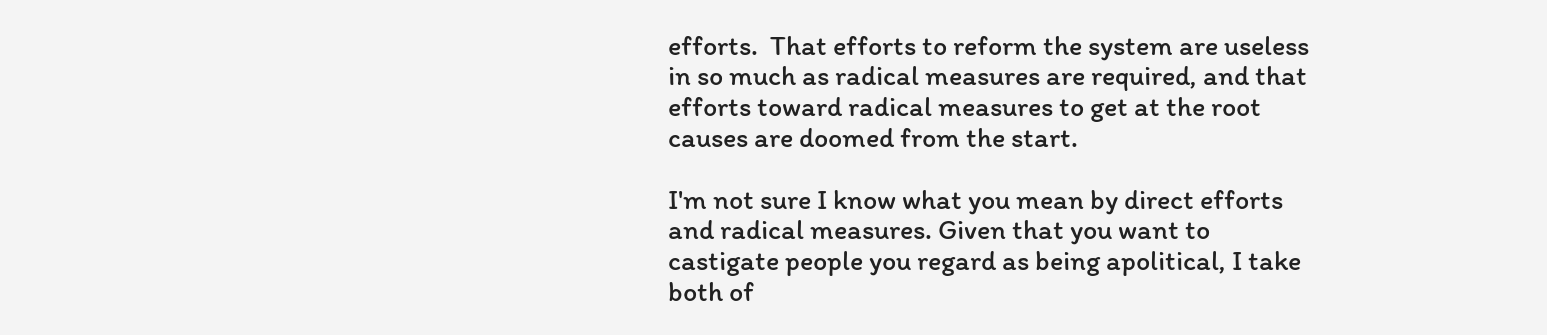efforts.  That efforts to reform the system are useless in so much as radical measures are required, and that efforts toward radical measures to get at the root causes are doomed from the start.

I'm not sure I know what you mean by direct efforts and radical measures. Given that you want to castigate people you regard as being apolitical, I take both of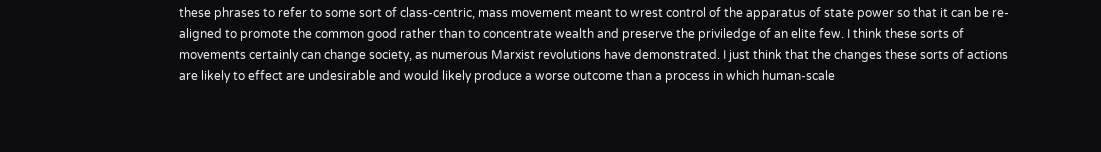these phrases to refer to some sort of class-centric, mass movement meant to wrest control of the apparatus of state power so that it can be re-aligned to promote the common good rather than to concentrate wealth and preserve the priviledge of an elite few. I think these sorts of movements certainly can change society, as numerous Marxist revolutions have demonstrated. I just think that the changes these sorts of actions are likely to effect are undesirable and would likely produce a worse outcome than a process in which human-scale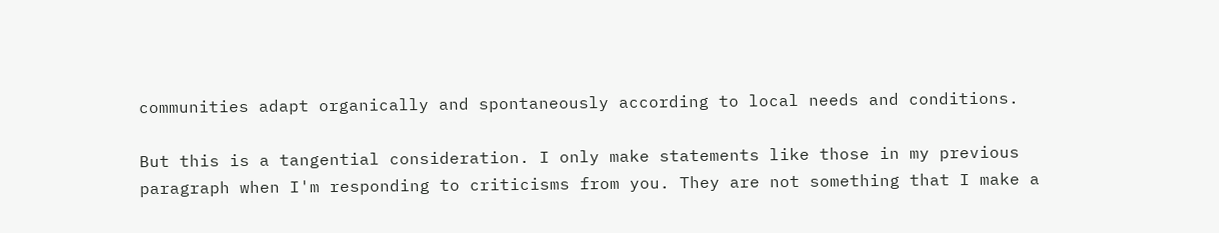communities adapt organically and spontaneously according to local needs and conditions.

But this is a tangential consideration. I only make statements like those in my previous paragraph when I'm responding to criticisms from you. They are not something that I make a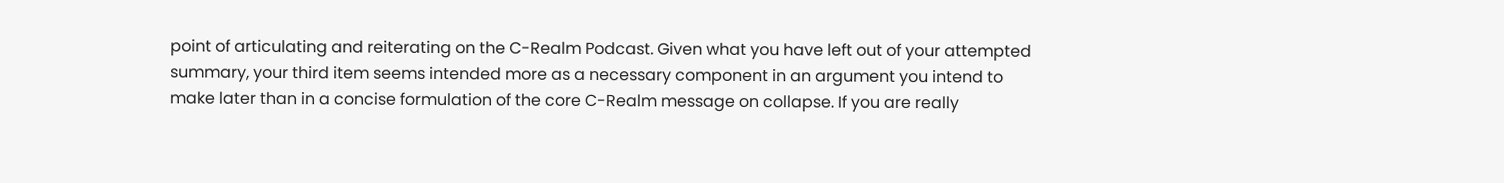point of articulating and reiterating on the C-Realm Podcast. Given what you have left out of your attempted summary, your third item seems intended more as a necessary component in an argument you intend to make later than in a concise formulation of the core C-Realm message on collapse. If you are really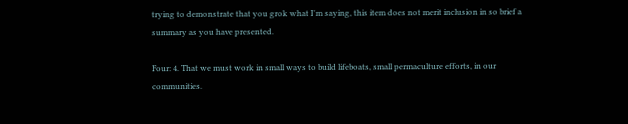trying to demonstrate that you grok what I'm saying, this item does not merit inclusion in so brief a summary as you have presented.

Four: 4. That we must work in small ways to build lifeboats, small permaculture efforts, in our communities.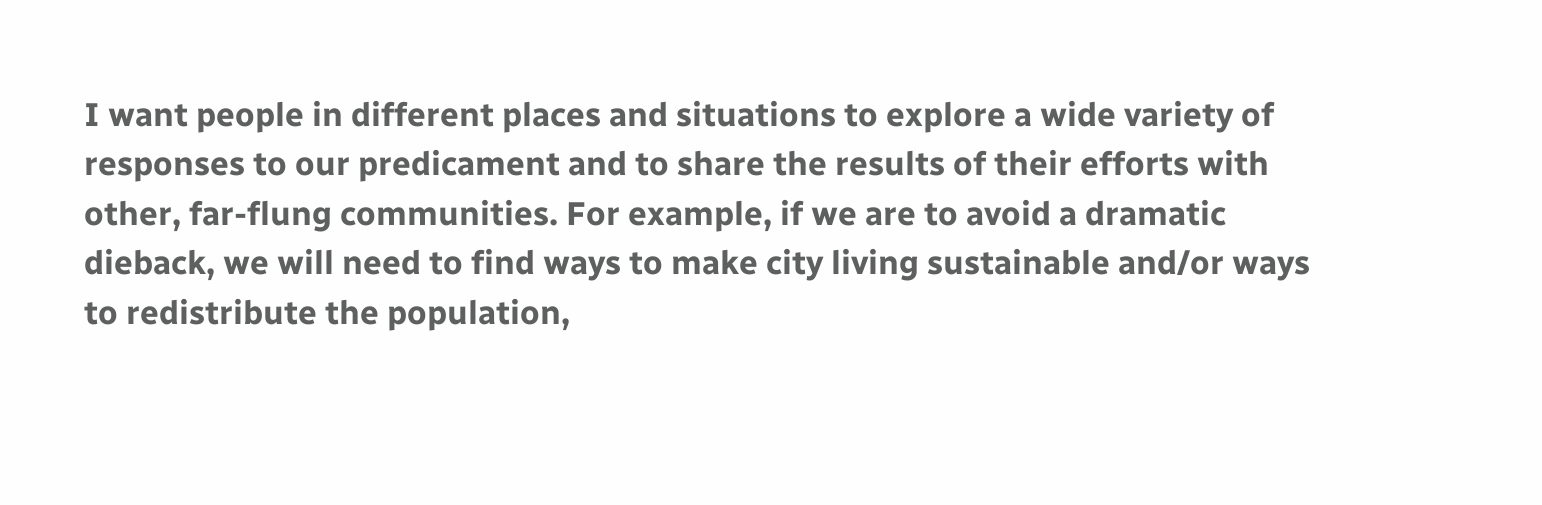I want people in different places and situations to explore a wide variety of responses to our predicament and to share the results of their efforts with other, far-flung communities. For example, if we are to avoid a dramatic dieback, we will need to find ways to make city living sustainable and/or ways to redistribute the population,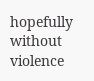hopefully without violence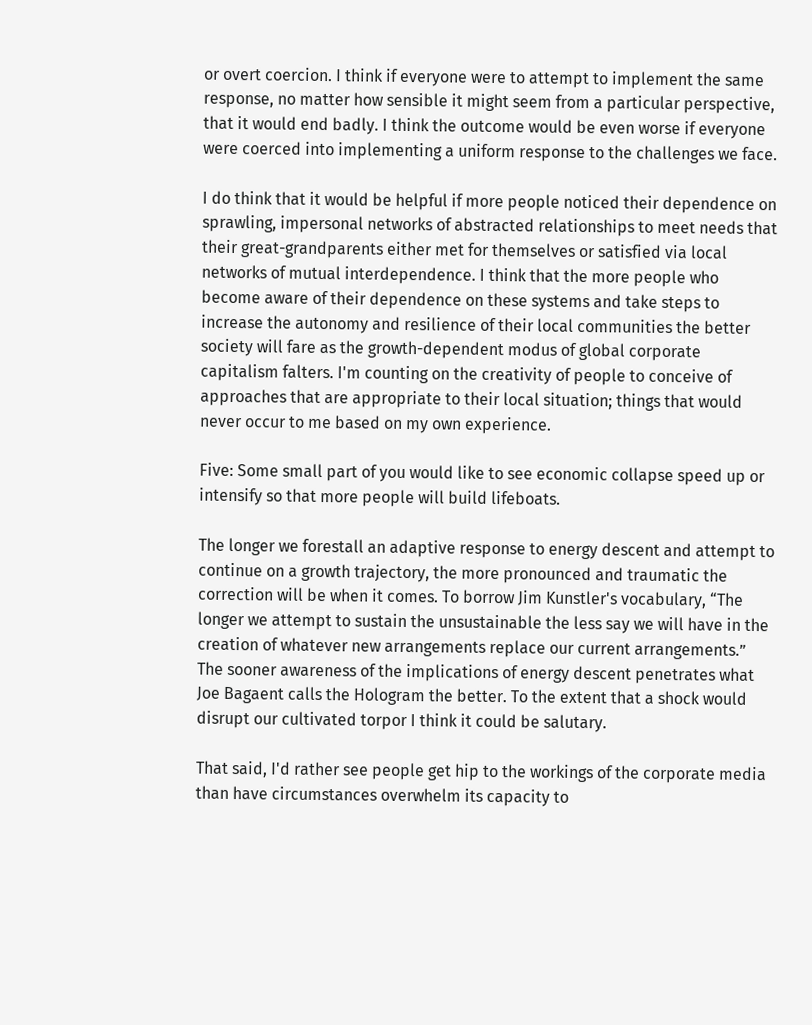or overt coercion. I think if everyone were to attempt to implement the same response, no matter how sensible it might seem from a particular perspective, that it would end badly. I think the outcome would be even worse if everyone were coerced into implementing a uniform response to the challenges we face.

I do think that it would be helpful if more people noticed their dependence on sprawling, impersonal networks of abstracted relationships to meet needs that their great-grandparents either met for themselves or satisfied via local networks of mutual interdependence. I think that the more people who become aware of their dependence on these systems and take steps to increase the autonomy and resilience of their local communities the better society will fare as the growth-dependent modus of global corporate capitalism falters. I'm counting on the creativity of people to conceive of approaches that are appropriate to their local situation; things that would never occur to me based on my own experience.

Five: Some small part of you would like to see economic collapse speed up or intensify so that more people will build lifeboats.

The longer we forestall an adaptive response to energy descent and attempt to continue on a growth trajectory, the more pronounced and traumatic the correction will be when it comes. To borrow Jim Kunstler's vocabulary, “The longer we attempt to sustain the unsustainable the less say we will have in the creation of whatever new arrangements replace our current arrangements.” The sooner awareness of the implications of energy descent penetrates what Joe Bagaent calls the Hologram the better. To the extent that a shock would disrupt our cultivated torpor I think it could be salutary.

That said, I'd rather see people get hip to the workings of the corporate media than have circumstances overwhelm its capacity to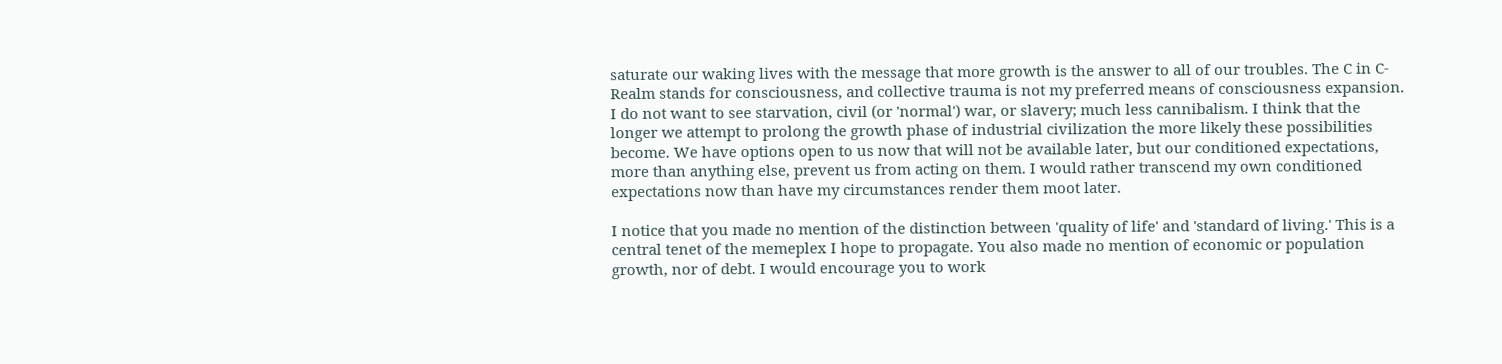saturate our waking lives with the message that more growth is the answer to all of our troubles. The C in C-Realm stands for consciousness, and collective trauma is not my preferred means of consciousness expansion. I do not want to see starvation, civil (or 'normal') war, or slavery; much less cannibalism. I think that the longer we attempt to prolong the growth phase of industrial civilization the more likely these possibilities become. We have options open to us now that will not be available later, but our conditioned expectations, more than anything else, prevent us from acting on them. I would rather transcend my own conditioned expectations now than have my circumstances render them moot later.

I notice that you made no mention of the distinction between 'quality of life' and 'standard of living.' This is a central tenet of the memeplex I hope to propagate. You also made no mention of economic or population growth, nor of debt. I would encourage you to work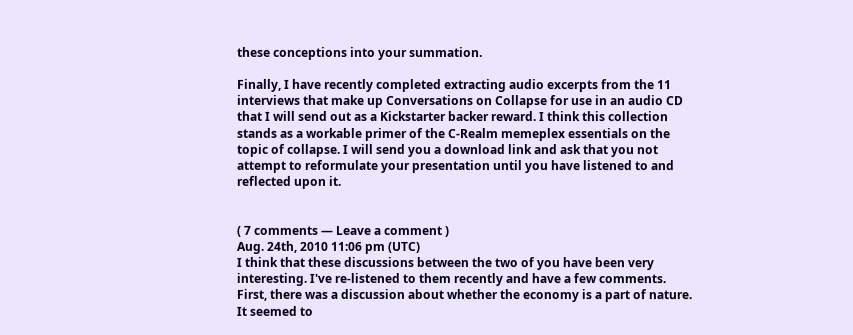these conceptions into your summation.

Finally, I have recently completed extracting audio excerpts from the 11 interviews that make up Conversations on Collapse for use in an audio CD that I will send out as a Kickstarter backer reward. I think this collection stands as a workable primer of the C-Realm memeplex essentials on the topic of collapse. I will send you a download link and ask that you not attempt to reformulate your presentation until you have listened to and reflected upon it.


( 7 comments — Leave a comment )
Aug. 24th, 2010 11:06 pm (UTC)
I think that these discussions between the two of you have been very interesting. I've re-listened to them recently and have a few comments. First, there was a discussion about whether the economy is a part of nature. It seemed to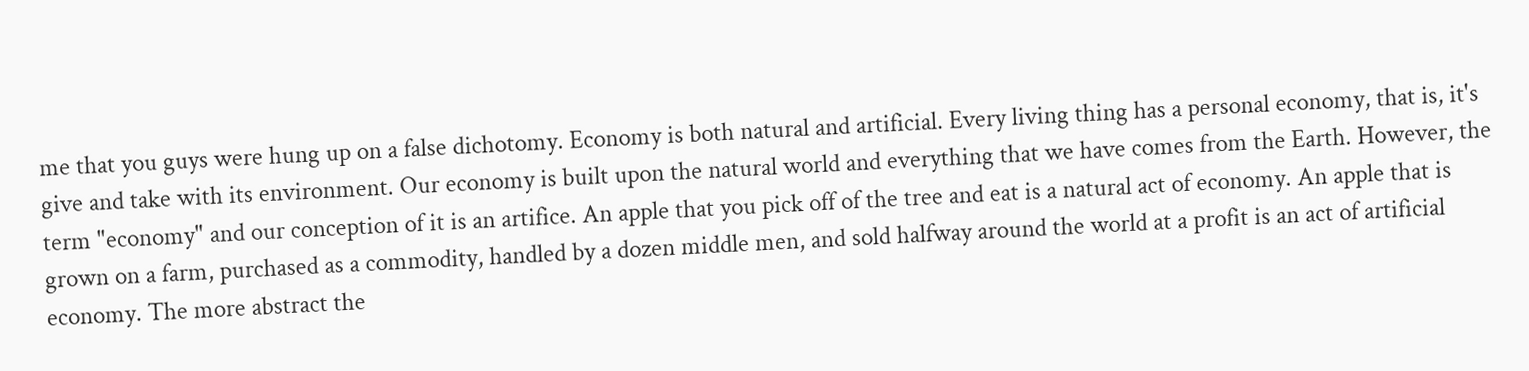me that you guys were hung up on a false dichotomy. Economy is both natural and artificial. Every living thing has a personal economy, that is, it's give and take with its environment. Our economy is built upon the natural world and everything that we have comes from the Earth. However, the term "economy" and our conception of it is an artifice. An apple that you pick off of the tree and eat is a natural act of economy. An apple that is grown on a farm, purchased as a commodity, handled by a dozen middle men, and sold halfway around the world at a profit is an act of artificial economy. The more abstract the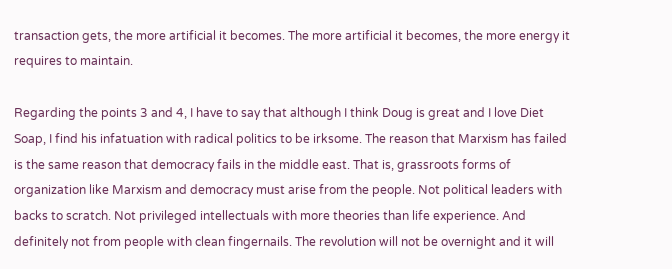transaction gets, the more artificial it becomes. The more artificial it becomes, the more energy it requires to maintain.

Regarding the points 3 and 4, I have to say that although I think Doug is great and I love Diet Soap, I find his infatuation with radical politics to be irksome. The reason that Marxism has failed is the same reason that democracy fails in the middle east. That is, grassroots forms of organization like Marxism and democracy must arise from the people. Not political leaders with backs to scratch. Not privileged intellectuals with more theories than life experience. And definitely not from people with clean fingernails. The revolution will not be overnight and it will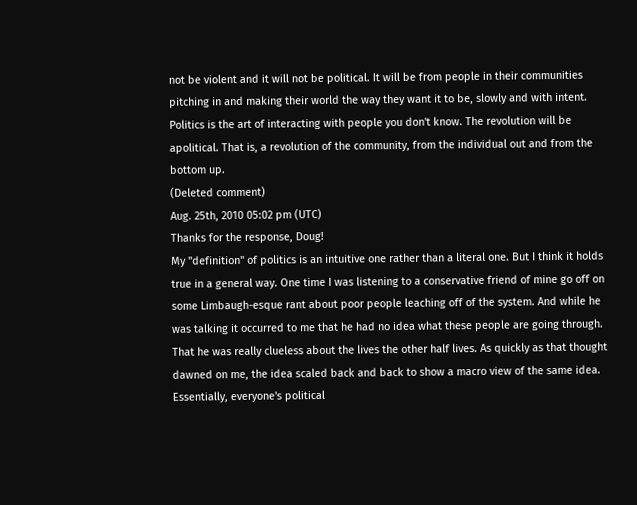not be violent and it will not be political. It will be from people in their communities pitching in and making their world the way they want it to be, slowly and with intent. Politics is the art of interacting with people you don't know. The revolution will be apolitical. That is, a revolution of the community, from the individual out and from the bottom up.
(Deleted comment)
Aug. 25th, 2010 05:02 pm (UTC)
Thanks for the response, Doug!
My "definition" of politics is an intuitive one rather than a literal one. But I think it holds true in a general way. One time I was listening to a conservative friend of mine go off on some Limbaugh-esque rant about poor people leaching off of the system. And while he was talking it occurred to me that he had no idea what these people are going through. That he was really clueless about the lives the other half lives. As quickly as that thought dawned on me, the idea scaled back and back to show a macro view of the same idea. Essentially, everyone's political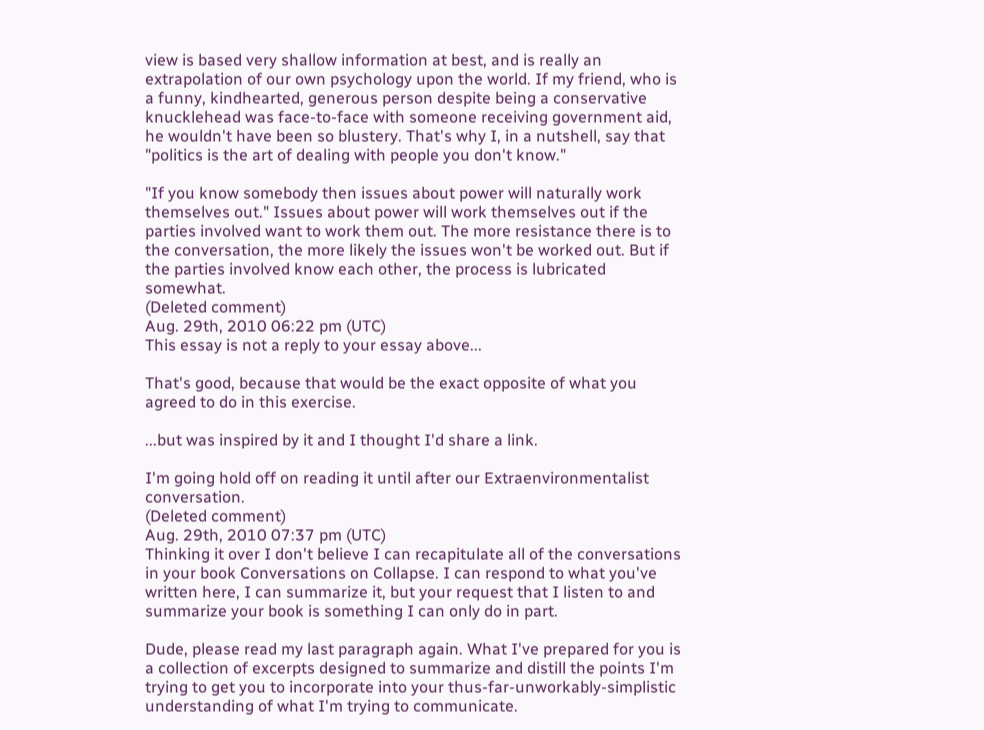view is based very shallow information at best, and is really an extrapolation of our own psychology upon the world. If my friend, who is a funny, kindhearted, generous person despite being a conservative knucklehead was face-to-face with someone receiving government aid, he wouldn't have been so blustery. That's why I, in a nutshell, say that "politics is the art of dealing with people you don't know."

"If you know somebody then issues about power will naturally work themselves out." Issues about power will work themselves out if the parties involved want to work them out. The more resistance there is to the conversation, the more likely the issues won't be worked out. But if the parties involved know each other, the process is lubricated somewhat.
(Deleted comment)
Aug. 29th, 2010 06:22 pm (UTC)
This essay is not a reply to your essay above...

That's good, because that would be the exact opposite of what you agreed to do in this exercise.

...but was inspired by it and I thought I'd share a link.

I'm going hold off on reading it until after our Extraenvironmentalist conversation.
(Deleted comment)
Aug. 29th, 2010 07:37 pm (UTC)
Thinking it over I don't believe I can recapitulate all of the conversations in your book Conversations on Collapse. I can respond to what you've written here, I can summarize it, but your request that I listen to and summarize your book is something I can only do in part.

Dude, please read my last paragraph again. What I've prepared for you is a collection of excerpts designed to summarize and distill the points I'm trying to get you to incorporate into your thus-far-unworkably-simplistic understanding of what I'm trying to communicate.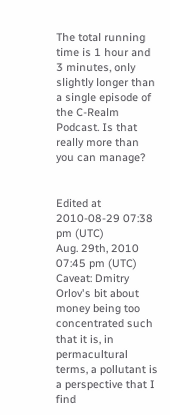The total running time is 1 hour and 3 minutes, only slightly longer than a single episode of the C-Realm Podcast. Is that really more than you can manage?


Edited at 2010-08-29 07:38 pm (UTC)
Aug. 29th, 2010 07:45 pm (UTC)
Caveat: Dmitry Orlov's bit about money being too concentrated such that it is, in permacultural terms, a pollutant is a perspective that I find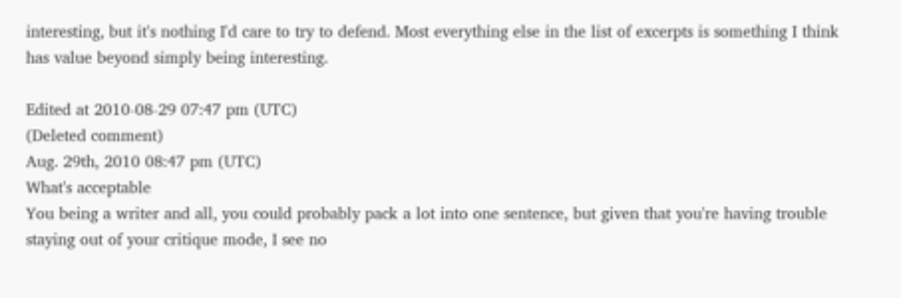interesting, but it's nothing I'd care to try to defend. Most everything else in the list of excerpts is something I think has value beyond simply being interesting.

Edited at 2010-08-29 07:47 pm (UTC)
(Deleted comment)
Aug. 29th, 2010 08:47 pm (UTC)
What's acceptable
You being a writer and all, you could probably pack a lot into one sentence, but given that you're having trouble staying out of your critique mode, I see no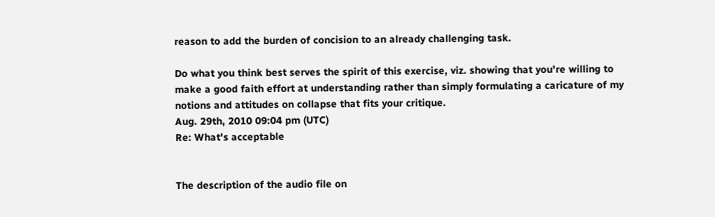reason to add the burden of concision to an already challenging task.

Do what you think best serves the spirit of this exercise, viz. showing that you're willing to make a good faith effort at understanding rather than simply formulating a caricature of my notions and attitudes on collapse that fits your critique.
Aug. 29th, 2010 09:04 pm (UTC)
Re: What's acceptable


The description of the audio file on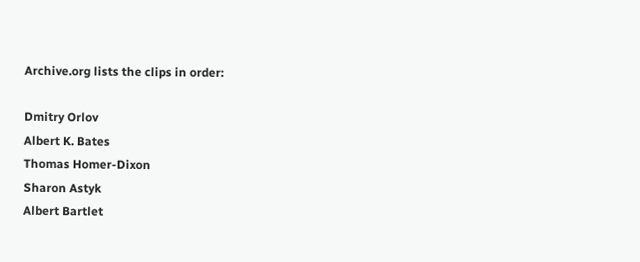Archive.org lists the clips in order:

Dmitry Orlov
Albert K. Bates
Thomas Homer-Dixon
Sharon Astyk
Albert Bartlet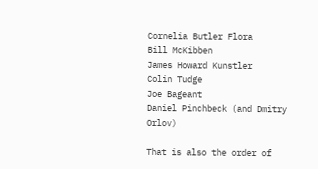Cornelia Butler Flora
Bill McKibben
James Howard Kunstler
Colin Tudge
Joe Bageant
Daniel Pinchbeck (and Dmitry Orlov)

That is also the order of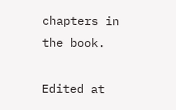chapters in the book.

Edited at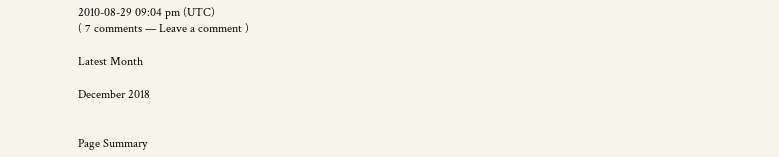2010-08-29 09:04 pm (UTC)
( 7 comments — Leave a comment )

Latest Month

December 2018


Page Summary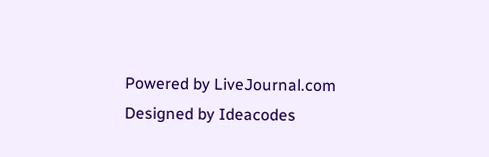Powered by LiveJournal.com
Designed by Ideacodes